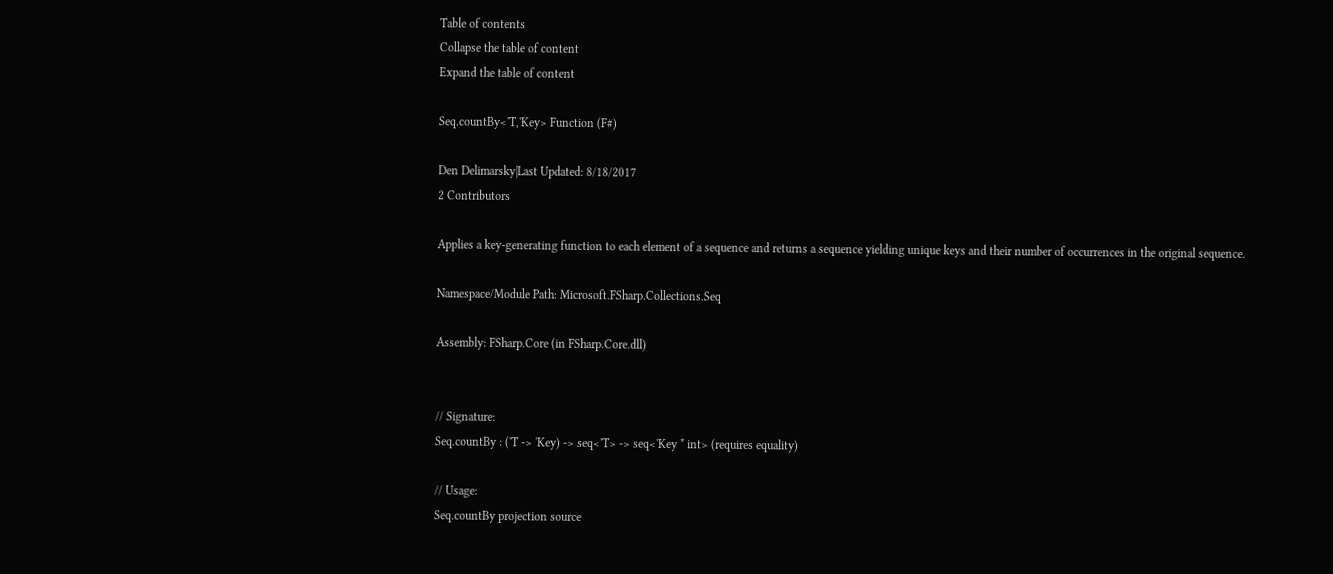Table of contents
Collapse the table of content
Expand the table of content

Seq.countBy<'T,'Key> Function (F#)

Den Delimarsky|Last Updated: 8/18/2017
2 Contributors

Applies a key-generating function to each element of a sequence and returns a sequence yielding unique keys and their number of occurrences in the original sequence.

Namespace/Module Path: Microsoft.FSharp.Collections.Seq

Assembly: FSharp.Core (in FSharp.Core.dll)


// Signature:
Seq.countBy : ('T -> 'Key) -> seq<'T> -> seq<'Key * int> (requires equality)

// Usage:
Seq.countBy projection source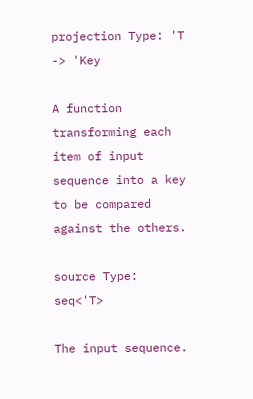projection Type: 'T -> 'Key

A function transforming each item of input sequence into a key to be compared against the others.

source Type: seq<'T>

The input sequence.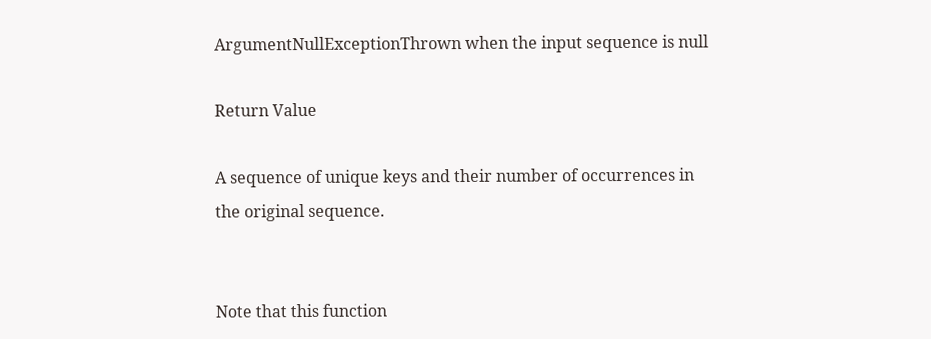ArgumentNullExceptionThrown when the input sequence is null

Return Value

A sequence of unique keys and their number of occurrences in the original sequence.


Note that this function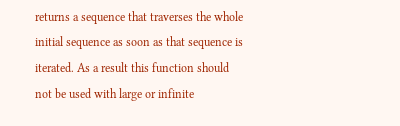returns a sequence that traverses the whole initial sequence as soon as that sequence is iterated. As a result this function should not be used with large or infinite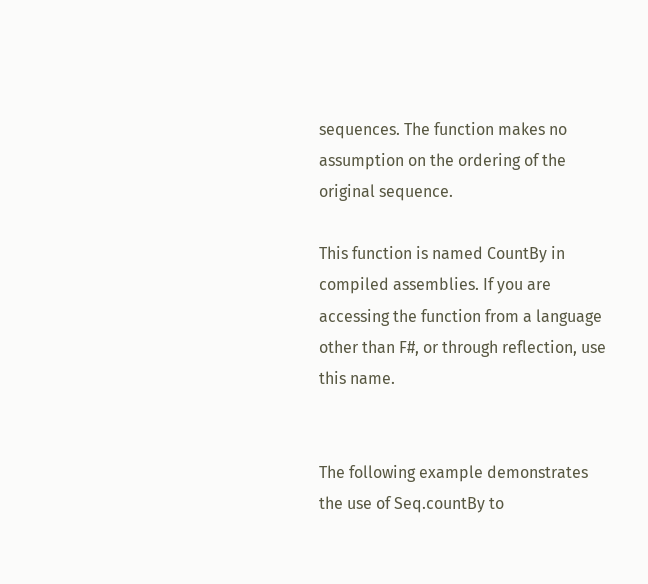sequences. The function makes no assumption on the ordering of the original sequence.

This function is named CountBy in compiled assemblies. If you are accessing the function from a language other than F#, or through reflection, use this name.


The following example demonstrates the use of Seq.countBy to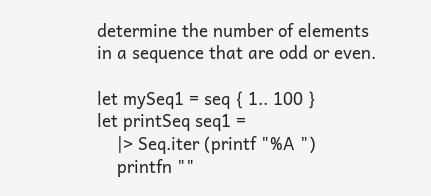determine the number of elements in a sequence that are odd or even.

let mySeq1 = seq { 1.. 100 }
let printSeq seq1 =
    |> Seq.iter (printf "%A ")
    printfn ""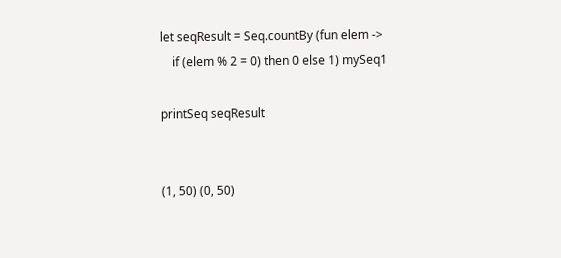let seqResult = Seq.countBy (fun elem ->
    if (elem % 2 = 0) then 0 else 1) mySeq1

printSeq seqResult


(1, 50) (0, 50)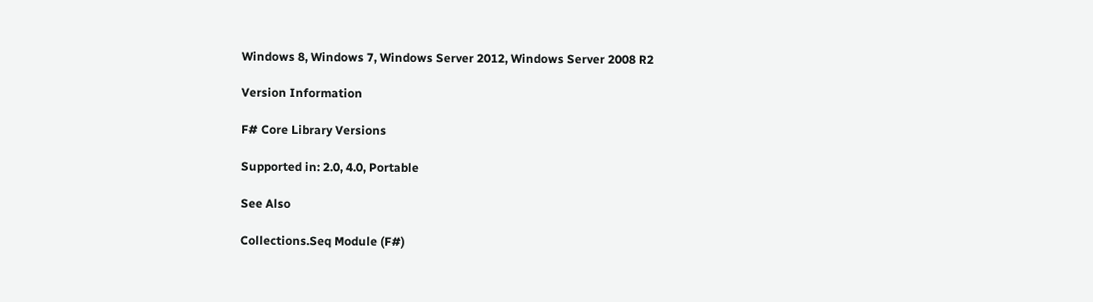Windows 8, Windows 7, Windows Server 2012, Windows Server 2008 R2

Version Information

F# Core Library Versions

Supported in: 2.0, 4.0, Portable

See Also

Collections.Seq Module (F#)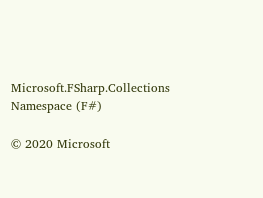Microsoft.FSharp.Collections Namespace (F#)

© 2020 Microsoft